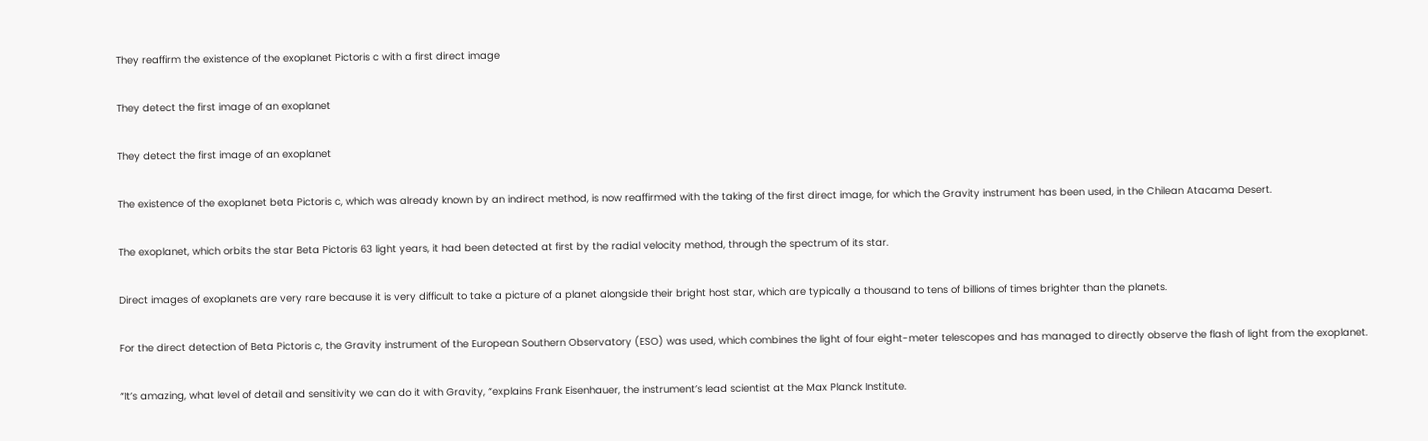They reaffirm the existence of the exoplanet Pictoris c with a first direct image

They detect the first image of an exoplanet

They detect the first image of an exoplanet

The existence of the exoplanet beta Pictoris c, which was already known by an indirect method, is now reaffirmed with the taking of the first direct image, for which the Gravity instrument has been used, in the Chilean Atacama Desert.

The exoplanet, which orbits the star Beta Pictoris 63 light years, it had been detected at first by the radial velocity method, through the spectrum of its star.

Direct images of exoplanets are very rare because it is very difficult to take a picture of a planet alongside their bright host star, which are typically a thousand to tens of billions of times brighter than the planets.

For the direct detection of Beta Pictoris c, the Gravity instrument of the European Southern Observatory (ESO) was used, which combines the light of four eight-meter telescopes and has managed to directly observe the flash of light from the exoplanet.

“It’s amazing, what level of detail and sensitivity we can do it with Gravity, “explains Frank Eisenhauer, the instrument’s lead scientist at the Max Planck Institute.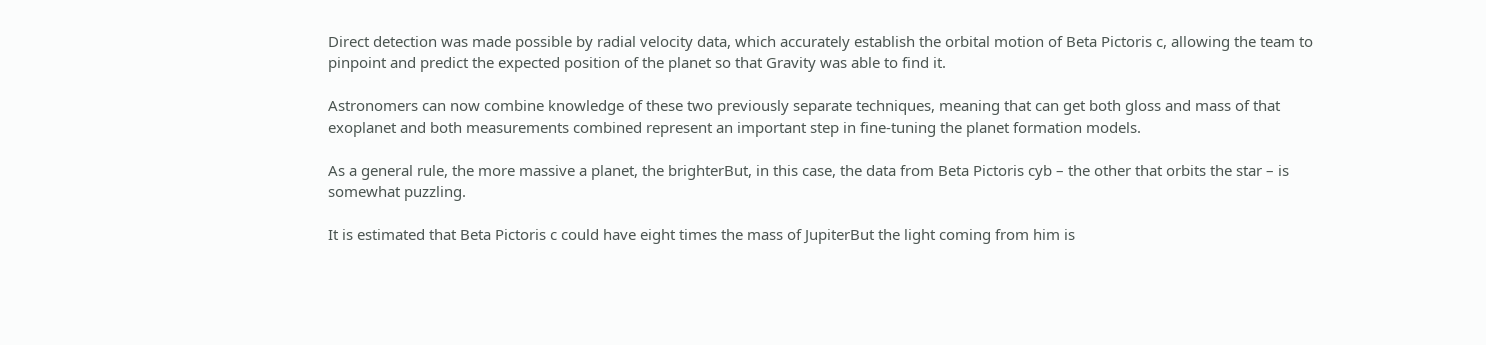Direct detection was made possible by radial velocity data, which accurately establish the orbital motion of Beta Pictoris c, allowing the team to pinpoint and predict the expected position of the planet so that Gravity was able to find it.

Astronomers can now combine knowledge of these two previously separate techniques, meaning that can get both gloss and mass of that exoplanet and both measurements combined represent an important step in fine-tuning the planet formation models.

As a general rule, the more massive a planet, the brighterBut, in this case, the data from Beta Pictoris cyb – the other that orbits the star – is somewhat puzzling.

It is estimated that Beta Pictoris c could have eight times the mass of JupiterBut the light coming from him is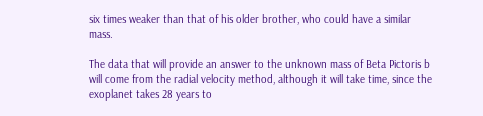six times weaker than that of his older brother, who could have a similar mass.

The data that will provide an answer to the unknown mass of Beta Pictoris b will come from the radial velocity method, although it will take time, since the exoplanet takes 28 years to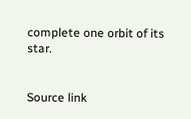complete one orbit of its star.


Source link